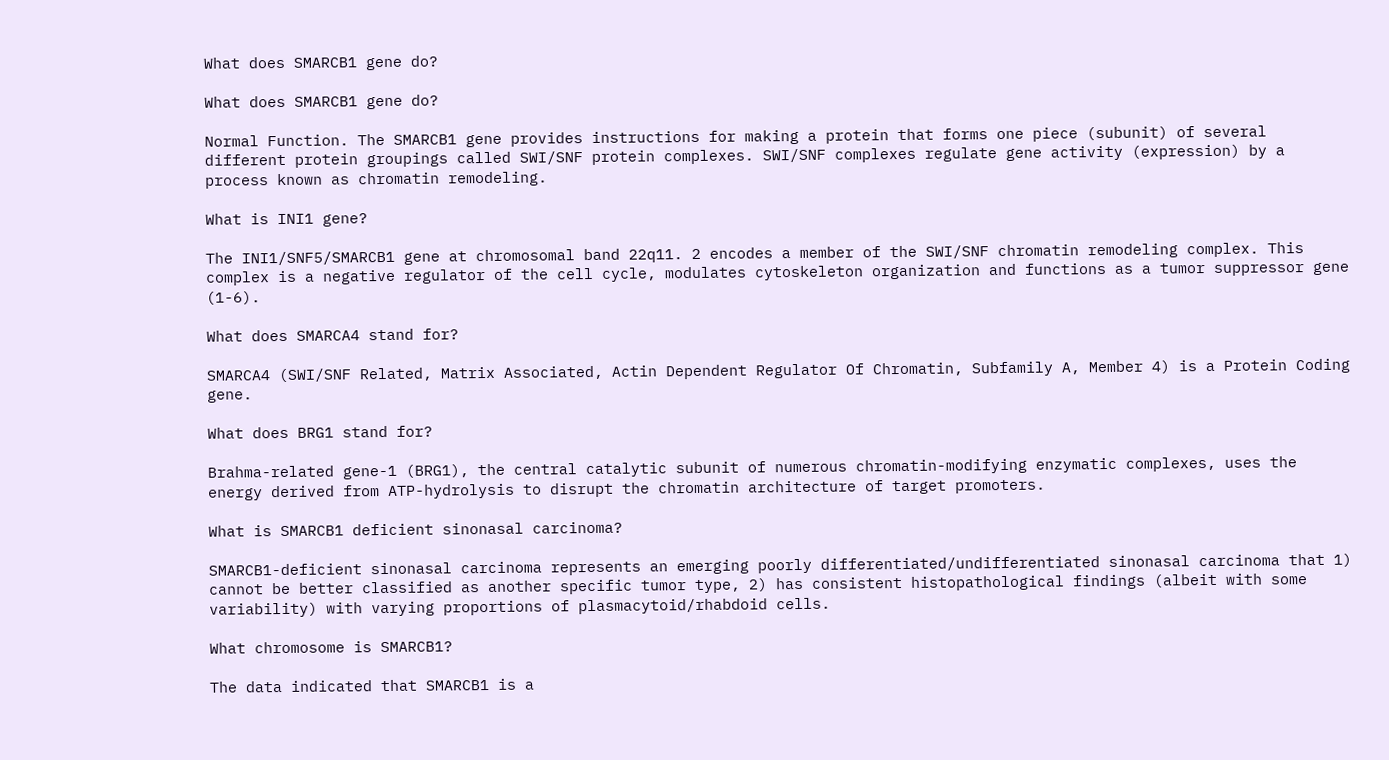What does SMARCB1 gene do?

What does SMARCB1 gene do?

Normal Function. The SMARCB1 gene provides instructions for making a protein that forms one piece (subunit) of several different protein groupings called SWI/SNF protein complexes. SWI/SNF complexes regulate gene activity (expression) by a process known as chromatin remodeling.

What is INI1 gene?

The INI1/SNF5/SMARCB1 gene at chromosomal band 22q11. 2 encodes a member of the SWI/SNF chromatin remodeling complex. This complex is a negative regulator of the cell cycle, modulates cytoskeleton organization and functions as a tumor suppressor gene (1-6).

What does SMARCA4 stand for?

SMARCA4 (SWI/SNF Related, Matrix Associated, Actin Dependent Regulator Of Chromatin, Subfamily A, Member 4) is a Protein Coding gene.

What does BRG1 stand for?

Brahma-related gene-1 (BRG1), the central catalytic subunit of numerous chromatin-modifying enzymatic complexes, uses the energy derived from ATP-hydrolysis to disrupt the chromatin architecture of target promoters.

What is SMARCB1 deficient sinonasal carcinoma?

SMARCB1-deficient sinonasal carcinoma represents an emerging poorly differentiated/undifferentiated sinonasal carcinoma that 1) cannot be better classified as another specific tumor type, 2) has consistent histopathological findings (albeit with some variability) with varying proportions of plasmacytoid/rhabdoid cells.

What chromosome is SMARCB1?

The data indicated that SMARCB1 is a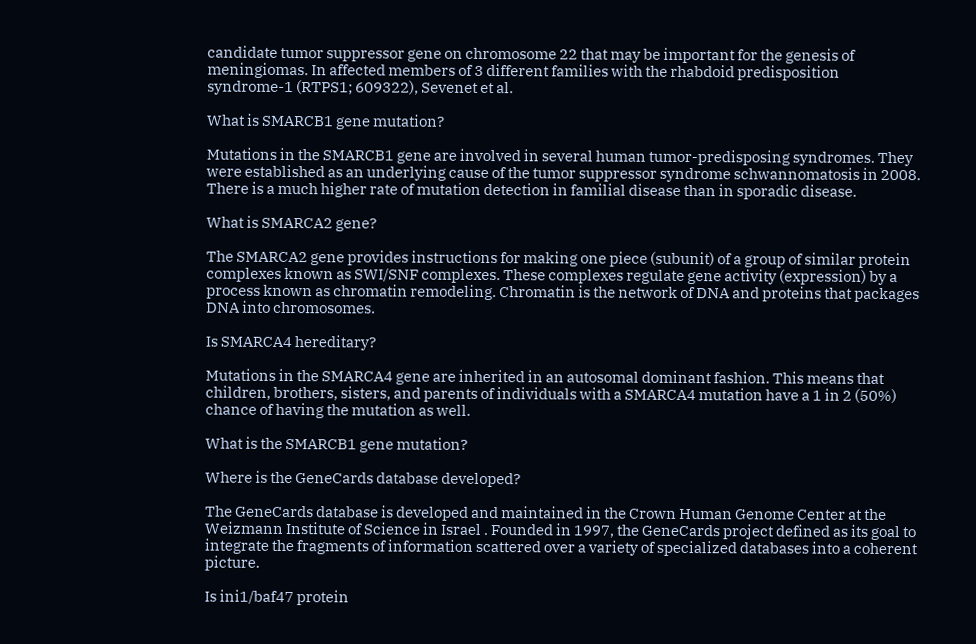candidate tumor suppressor gene on chromosome 22 that may be important for the genesis of meningiomas. In affected members of 3 different families with the rhabdoid predisposition syndrome-1 (RTPS1; 609322), Sevenet et al.

What is SMARCB1 gene mutation?

Mutations in the SMARCB1 gene are involved in several human tumor-predisposing syndromes. They were established as an underlying cause of the tumor suppressor syndrome schwannomatosis in 2008. There is a much higher rate of mutation detection in familial disease than in sporadic disease.

What is SMARCA2 gene?

The SMARCA2 gene provides instructions for making one piece (subunit) of a group of similar protein complexes known as SWI/SNF complexes. These complexes regulate gene activity (expression) by a process known as chromatin remodeling. Chromatin is the network of DNA and proteins that packages DNA into chromosomes.

Is SMARCA4 hereditary?

Mutations in the SMARCA4 gene are inherited in an autosomal dominant fashion. This means that children, brothers, sisters, and parents of individuals with a SMARCA4 mutation have a 1 in 2 (50%) chance of having the mutation as well.

What is the SMARCB1 gene mutation?

Where is the GeneCards database developed?

The GeneCards database is developed and maintained in the Crown Human Genome Center at the Weizmann Institute of Science in Israel . Founded in 1997, the GeneCards project defined as its goal to integrate the fragments of information scattered over a variety of specialized databases into a coherent picture.

Is ini1/baf47 protein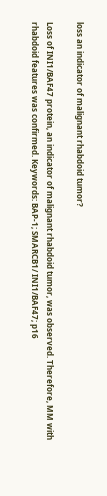loss an indicator of malignant rhabdoid tumor?

Loss of INI1/BAF47 protein, an indicator of malignant rhabdoid tumor, was observed. Therefore, MM with rhabdoid features was confirmed. Keywords: BAP-1; SMARCB1/ INI1/BAF47; p16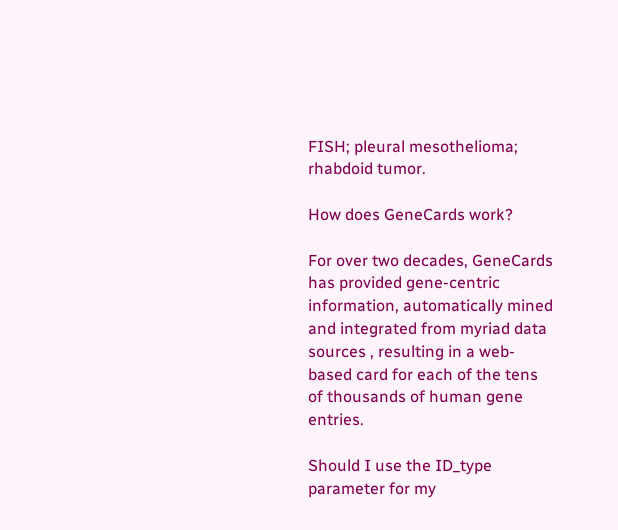FISH; pleural mesothelioma; rhabdoid tumor.

How does GeneCards work?

For over two decades, GeneCards has provided gene-centric information, automatically mined and integrated from myriad data sources , resulting in a web-based card for each of the tens of thousands of human gene entries.

Should I use the ID_type parameter for my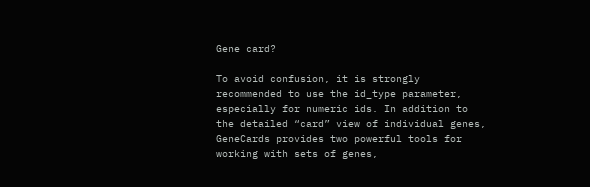Gene card?

To avoid confusion, it is strongly recommended to use the id_type parameter, especially for numeric ids. In addition to the detailed “card” view of individual genes, GeneCards provides two powerful tools for working with sets of genes,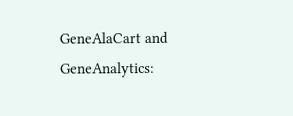GeneAlaCart and GeneAnalytics: